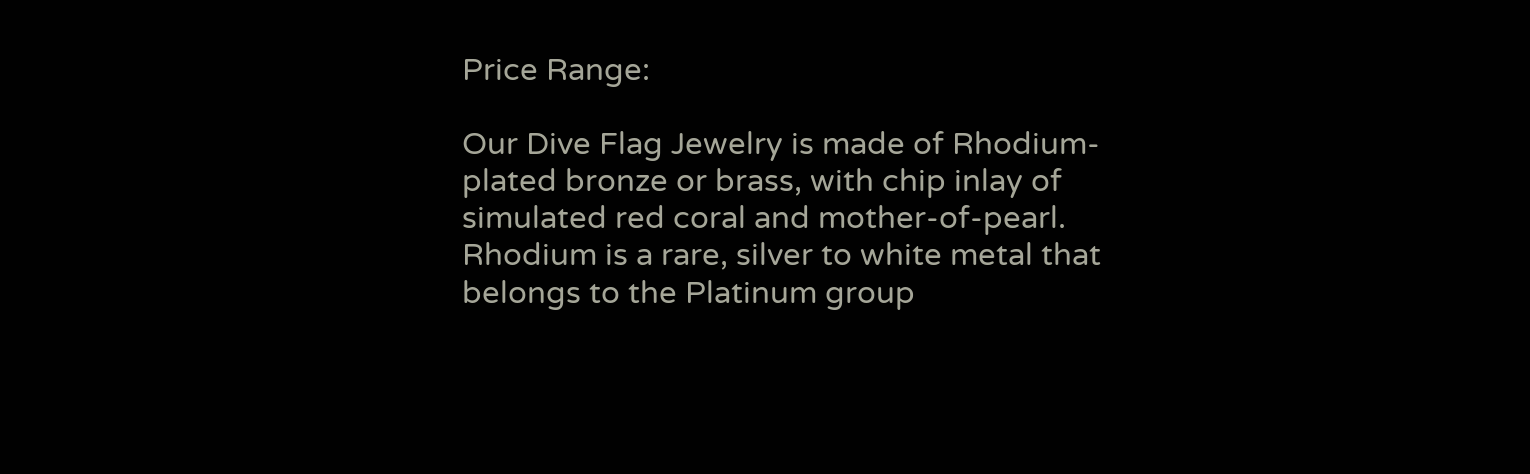Price Range:

Our Dive Flag Jewelry is made of Rhodium-plated bronze or brass, with chip inlay of simulated red coral and mother-of-pearl. Rhodium is a rare, silver to white metal that belongs to the Platinum group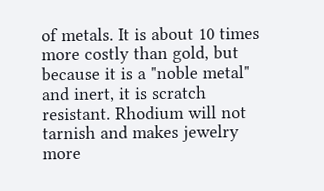of metals. It is about 10 times more costly than gold, but because it is a "noble metal" and inert, it is scratch resistant. Rhodium will not tarnish and makes jewelry more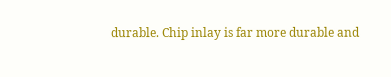durable. Chip inlay is far more durable and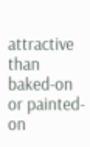attractive than baked-on or painted-on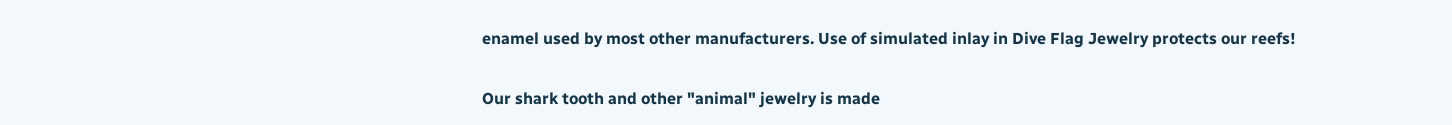enamel used by most other manufacturers. Use of simulated inlay in Dive Flag Jewelry protects our reefs!

Our shark tooth and other "animal" jewelry is made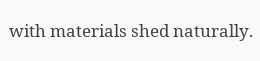with materials shed naturally.